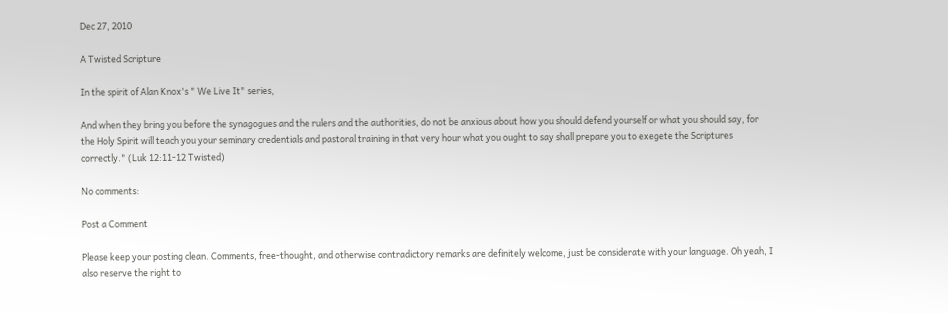Dec 27, 2010

A Twisted Scripture

In the spirit of Alan Knox's " We Live It" series,

And when they bring you before the synagogues and the rulers and the authorities, do not be anxious about how you should defend yourself or what you should say, for the Holy Spirit will teach you your seminary credentials and pastoral training in that very hour what you ought to say shall prepare you to exegete the Scriptures correctly." (Luk 12:11-12 Twisted)

No comments:

Post a Comment

Please keep your posting clean. Comments, free-thought, and otherwise contradictory remarks are definitely welcome, just be considerate with your language. Oh yeah, I also reserve the right to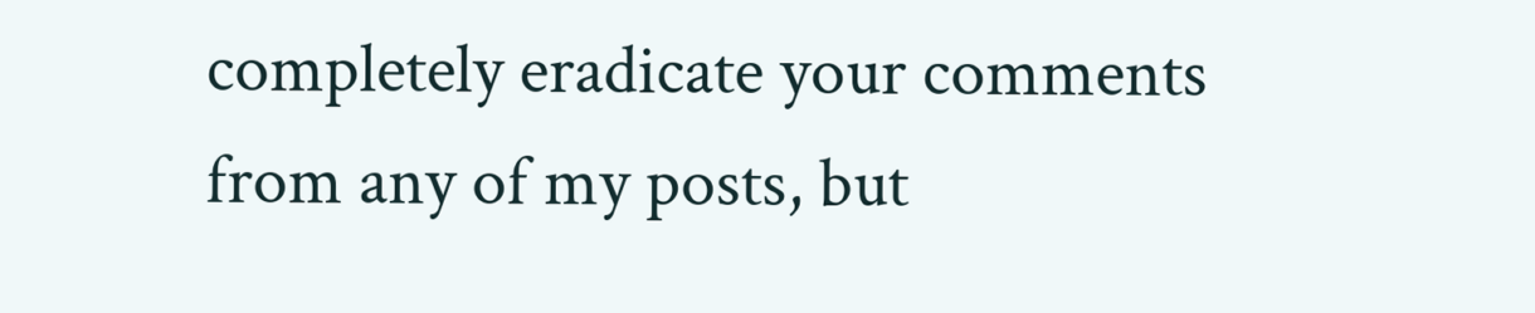completely eradicate your comments from any of my posts, but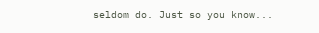seldom do. Just so you know...